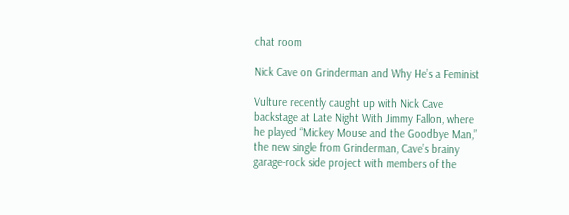chat room

Nick Cave on Grinderman and Why He’s a Feminist

Vulture recently caught up with Nick Cave backstage at Late Night With Jimmy Fallon, where he played “Mickey Mouse and the Goodbye Man,” the new single from Grinderman, Cave’s brainy garage-rock side project with members of the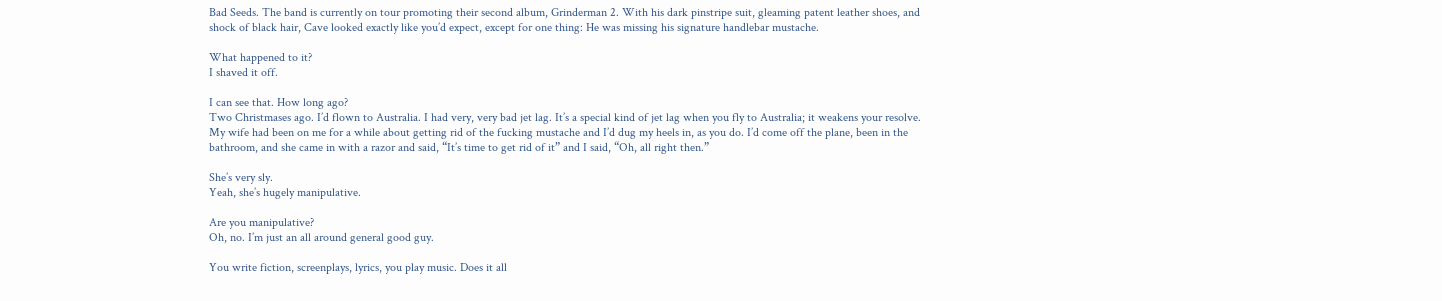Bad Seeds. The band is currently on tour promoting their second album, Grinderman 2. With his dark pinstripe suit, gleaming patent leather shoes, and shock of black hair, Cave looked exactly like you’d expect, except for one thing: He was missing his signature handlebar mustache.

What happened to it?
I shaved it off.

I can see that. How long ago?
Two Christmases ago. I’d flown to Australia. I had very, very bad jet lag. It’s a special kind of jet lag when you fly to Australia; it weakens your resolve. My wife had been on me for a while about getting rid of the fucking mustache and I’d dug my heels in, as you do. I’d come off the plane, been in the bathroom, and she came in with a razor and said, “It’s time to get rid of it” and I said, “Oh, all right then.”

She’s very sly.
Yeah, she’s hugely manipulative.

Are you manipulative?
Oh, no. I’m just an all around general good guy.

You write fiction, screenplays, lyrics, you play music. Does it all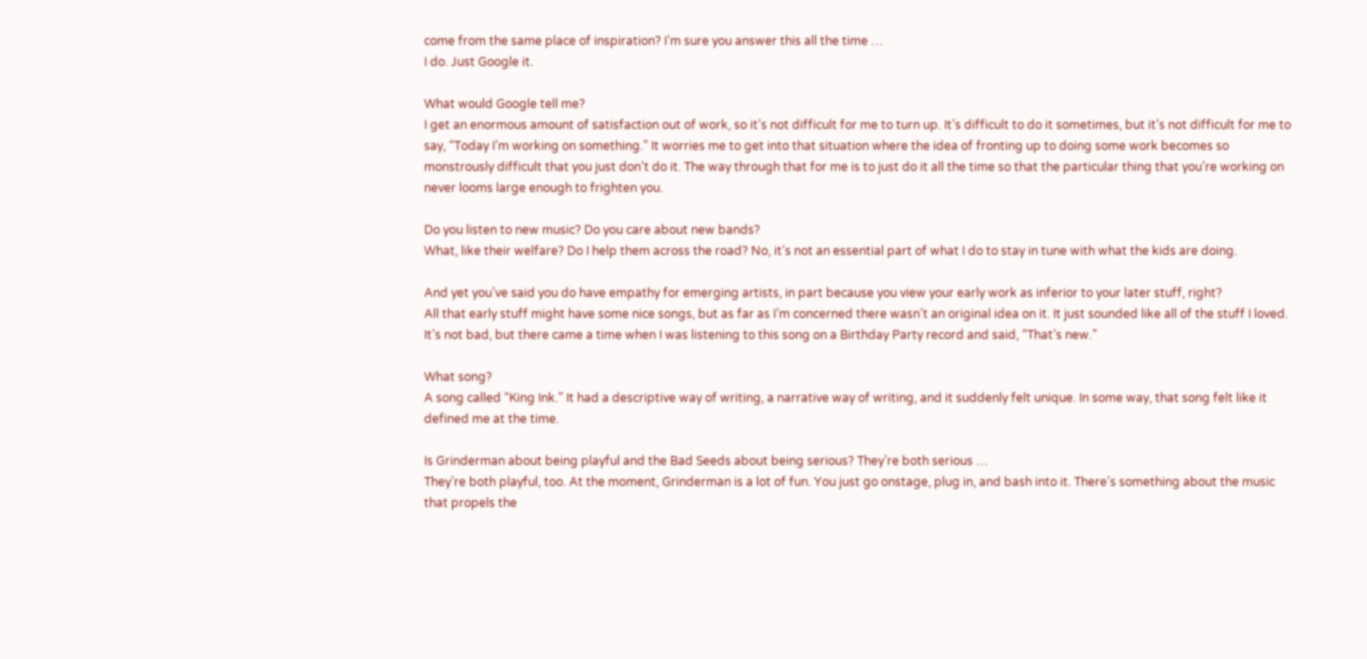come from the same place of inspiration? I’m sure you answer this all the time …
I do. Just Google it.

What would Google tell me?
I get an enormous amount of satisfaction out of work, so it’s not difficult for me to turn up. It’s difficult to do it sometimes, but it’s not difficult for me to say, “Today I’m working on something.” It worries me to get into that situation where the idea of fronting up to doing some work becomes so monstrously difficult that you just don’t do it. The way through that for me is to just do it all the time so that the particular thing that you’re working on never looms large enough to frighten you.

Do you listen to new music? Do you care about new bands?
What, like their welfare? Do I help them across the road? No, it’s not an essential part of what I do to stay in tune with what the kids are doing.

And yet you’ve said you do have empathy for emerging artists, in part because you view your early work as inferior to your later stuff, right?
All that early stuff might have some nice songs, but as far as I’m concerned there wasn’t an original idea on it. It just sounded like all of the stuff I loved. It’s not bad, but there came a time when I was listening to this song on a Birthday Party record and said, “That’s new.”

What song?
A song called “King Ink.” It had a descriptive way of writing, a narrative way of writing, and it suddenly felt unique. In some way, that song felt like it defined me at the time.

Is Grinderman about being playful and the Bad Seeds about being serious? They’re both serious …
They’re both playful, too. At the moment, Grinderman is a lot of fun. You just go onstage, plug in, and bash into it. There’s something about the music that propels the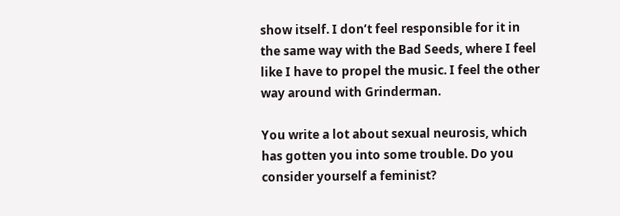show itself. I don’t feel responsible for it in the same way with the Bad Seeds, where I feel like I have to propel the music. I feel the other way around with Grinderman.

You write a lot about sexual neurosis, which has gotten you into some trouble. Do you consider yourself a feminist?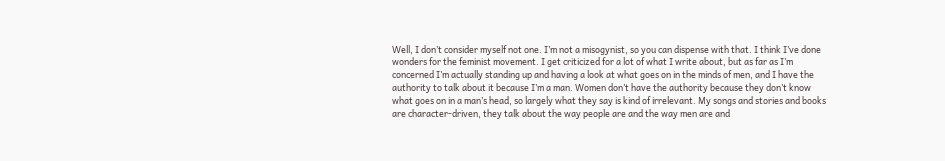Well, I don’t consider myself not one. I’m not a misogynist, so you can dispense with that. I think I’ve done wonders for the feminist movement. I get criticized for a lot of what I write about, but as far as I’m concerned I’m actually standing up and having a look at what goes on in the minds of men, and I have the authority to talk about it because I’m a man. Women don’t have the authority because they don’t know what goes on in a man’s head, so largely what they say is kind of irrelevant. My songs and stories and books are character-driven, they talk about the way people are and the way men are and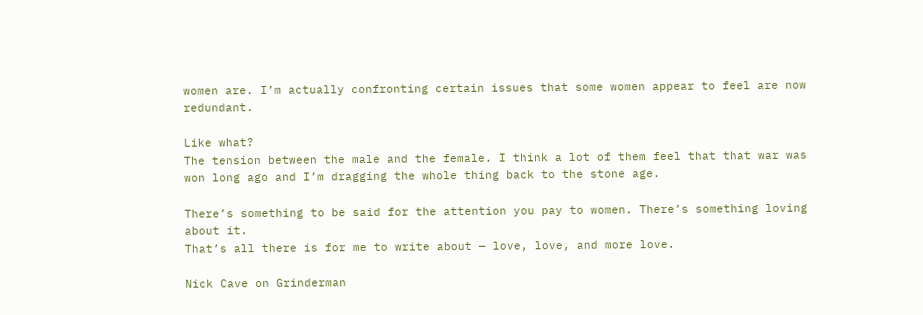women are. I’m actually confronting certain issues that some women appear to feel are now redundant.

Like what?
The tension between the male and the female. I think a lot of them feel that that war was won long ago and I’m dragging the whole thing back to the stone age.

There’s something to be said for the attention you pay to women. There’s something loving about it.
That’s all there is for me to write about — love, love, and more love.

Nick Cave on Grinderman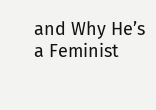and Why He’s a Feminist